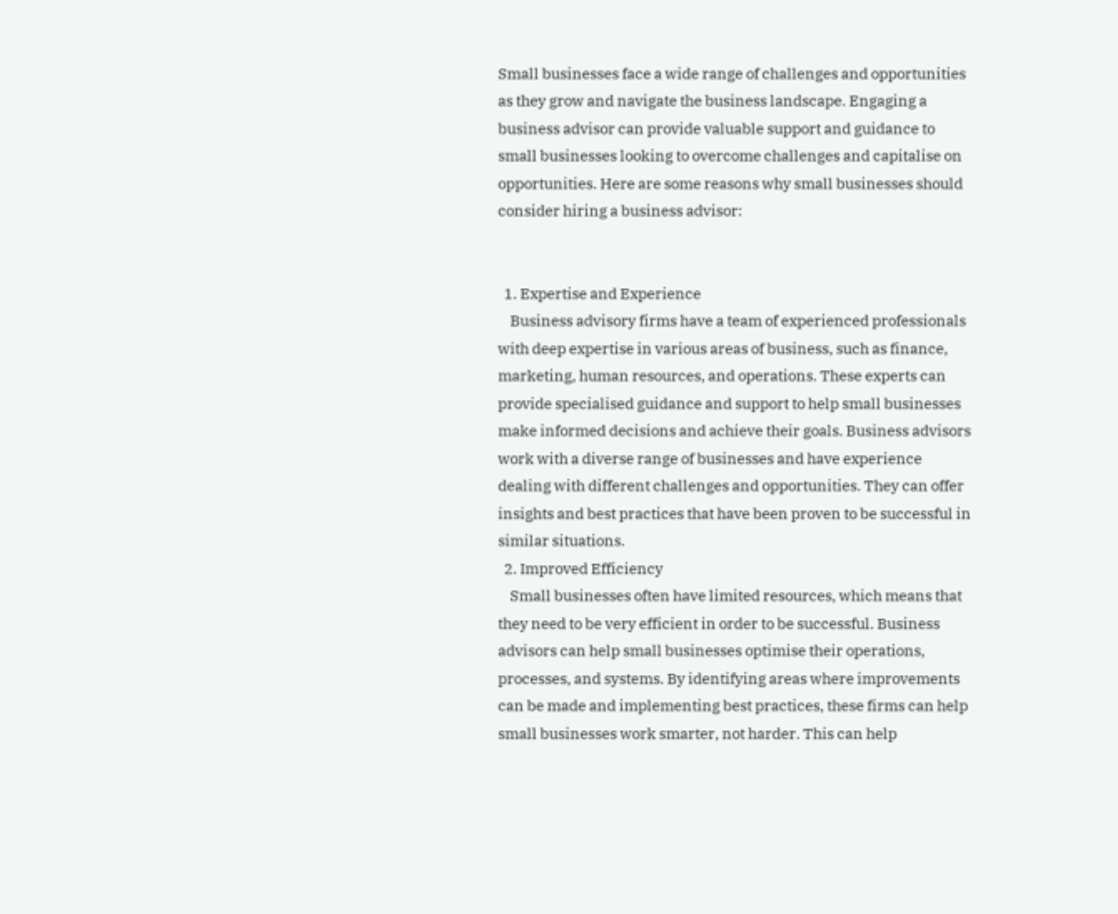Small businesses face a wide range of challenges and opportunities as they grow and navigate the business landscape. Engaging a business advisor can provide valuable support and guidance to small businesses looking to overcome challenges and capitalise on opportunities. Here are some reasons why small businesses should consider hiring a business advisor:


  1. Expertise and Experience
    Business advisory firms have a team of experienced professionals with deep expertise in various areas of business, such as finance, marketing, human resources, and operations. These experts can provide specialised guidance and support to help small businesses make informed decisions and achieve their goals. Business advisors work with a diverse range of businesses and have experience dealing with different challenges and opportunities. They can offer insights and best practices that have been proven to be successful in similar situations.
  2. Improved Efficiency
    Small businesses often have limited resources, which means that they need to be very efficient in order to be successful. Business advisors can help small businesses optimise their operations, processes, and systems. By identifying areas where improvements can be made and implementing best practices, these firms can help small businesses work smarter, not harder. This can help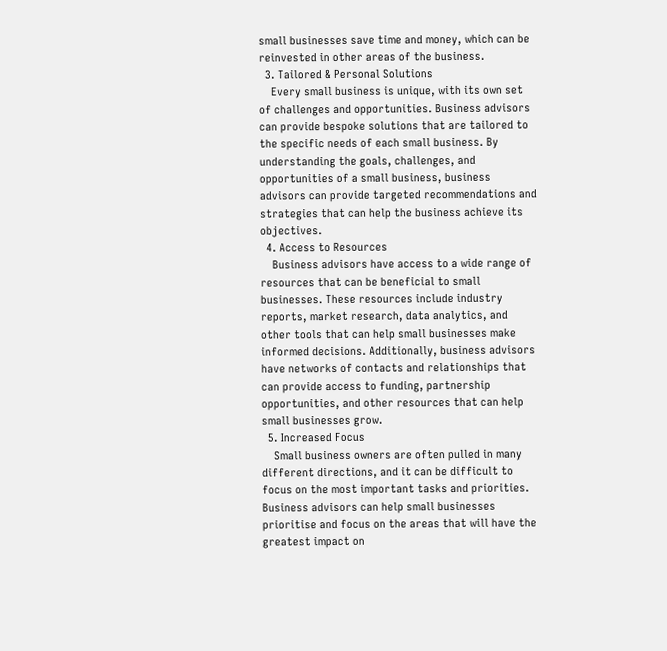small businesses save time and money, which can be reinvested in other areas of the business.
  3. Tailored & Personal Solutions
    Every small business is unique, with its own set of challenges and opportunities. Business advisors can provide bespoke solutions that are tailored to the specific needs of each small business. By understanding the goals, challenges, and opportunities of a small business, business advisors can provide targeted recommendations and strategies that can help the business achieve its objectives.
  4. Access to Resources
    Business advisors have access to a wide range of resources that can be beneficial to small businesses. These resources include industry reports, market research, data analytics, and other tools that can help small businesses make informed decisions. Additionally, business advisors have networks of contacts and relationships that can provide access to funding, partnership opportunities, and other resources that can help small businesses grow.
  5. Increased Focus
    Small business owners are often pulled in many different directions, and it can be difficult to focus on the most important tasks and priorities. Business advisors can help small businesses prioritise and focus on the areas that will have the greatest impact on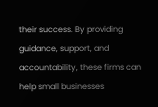their success. By providing guidance, support, and accountability, these firms can help small businesses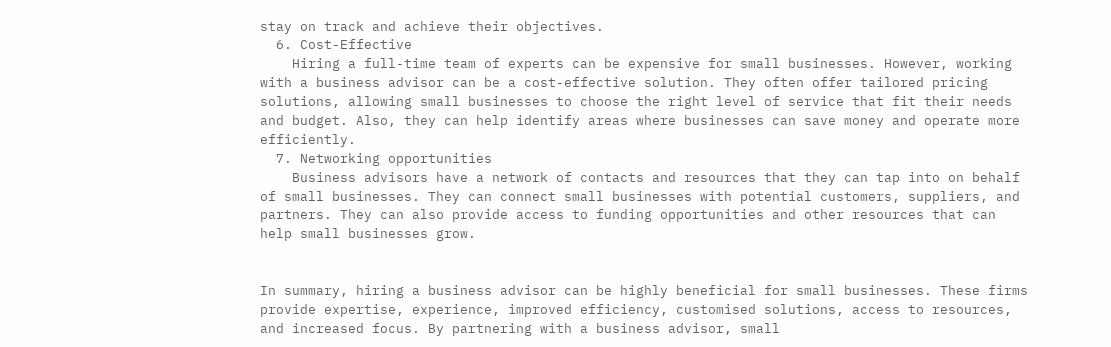stay on track and achieve their objectives.
  6. Cost-Effective
    Hiring a full-time team of experts can be expensive for small businesses. However, working with a business advisor can be a cost-effective solution. They often offer tailored pricing solutions, allowing small businesses to choose the right level of service that fit their needs and budget. Also, they can help identify areas where businesses can save money and operate more efficiently.
  7. Networking opportunities
    Business advisors have a network of contacts and resources that they can tap into on behalf of small businesses. They can connect small businesses with potential customers, suppliers, and partners. They can also provide access to funding opportunities and other resources that can help small businesses grow.


In summary, hiring a business advisor can be highly beneficial for small businesses. These firms provide expertise, experience, improved efficiency, customised solutions, access to resources, and increased focus. By partnering with a business advisor, small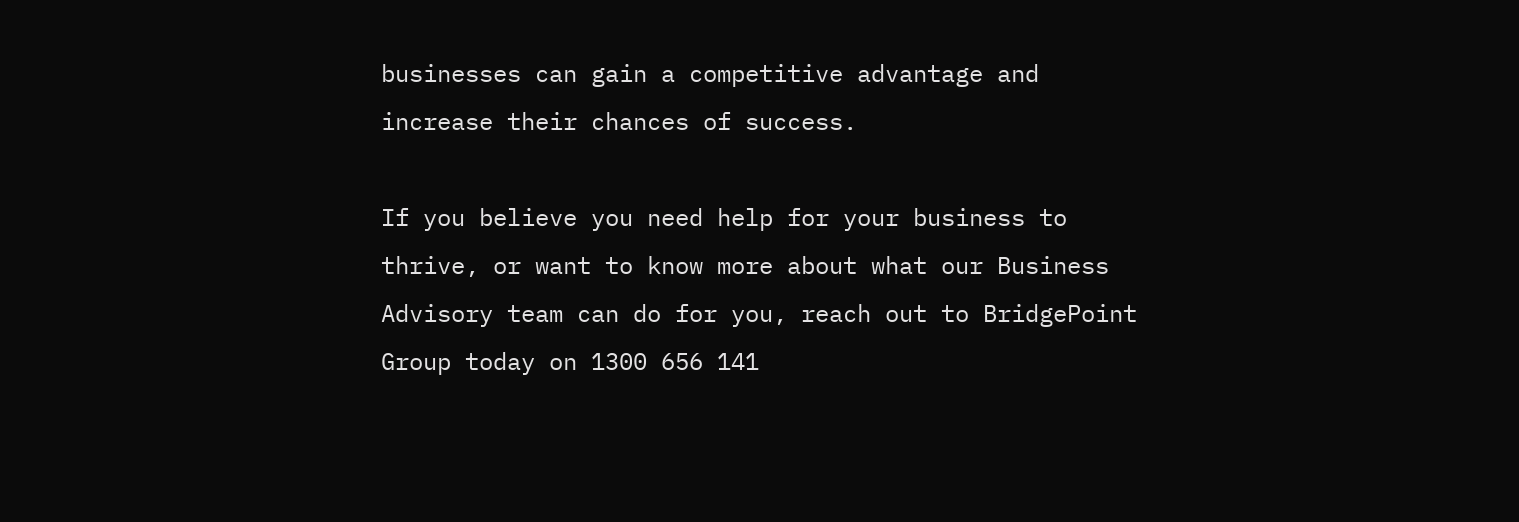businesses can gain a competitive advantage and increase their chances of success.

If you believe you need help for your business to thrive, or want to know more about what our Business Advisory team can do for you, reach out to BridgePoint Group today on 1300 656 141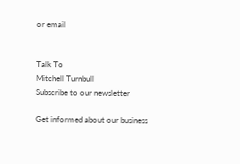or email


Talk To
Mitchell Turnbull
Subscribe to our newsletter

Get informed about our business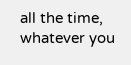all the time, whatever you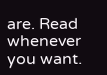are. Read whenever you want.